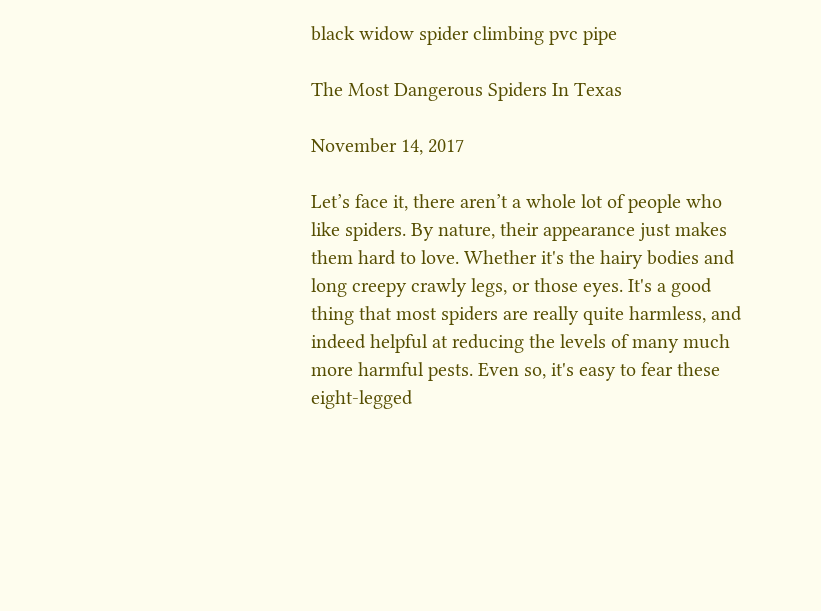black widow spider climbing pvc pipe

The Most Dangerous Spiders In Texas

November 14, 2017

Let’s face it, there aren’t a whole lot of people who like spiders. By nature, their appearance just makes them hard to love. Whether it's the hairy bodies and long creepy crawly legs, or those eyes. It's a good thing that most spiders are really quite harmless, and indeed helpful at reducing the levels of many much more harmful pests. Even so, it's easy to fear these eight-legged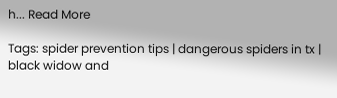h... Read More

Tags: spider prevention tips | dangerous spiders in tx | black widow and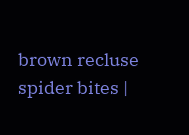brown recluse spider bites |